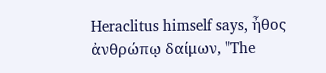Heraclitus himself says, ἦθος ἀνθρώπῳ δαίμων, "The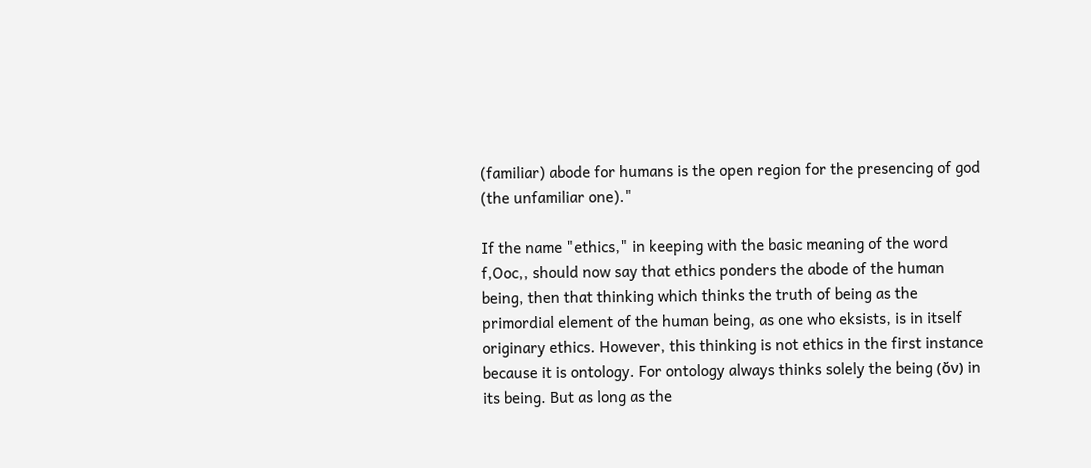(familiar) abode for humans is the open region for the presencing of god (the unfamiliar one)."

If the name "ethics," in keeping with the basic meaning of the word f,Ooc,, should now say that ethics ponders the abode of the human being, then that thinking which thinks the truth of being as the primordial element of the human being, as one who eksists, is in itself originary ethics. However, this thinking is not ethics in the first instance because it is ontology. For ontology always thinks solely the being (ὄν) in its being. But as long as the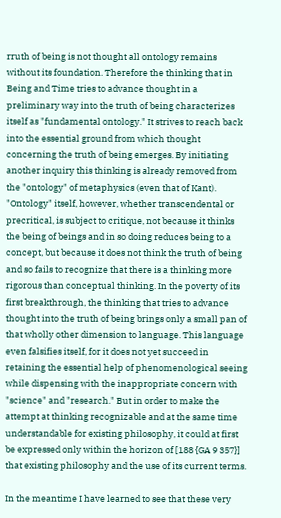rruth of being is not thought all ontology remains without its foundation. Therefore the thinking that in Being and Time tries to advance thought in a preliminary way into the truth of being characterizes itself as "fundamental ontology." It strives to reach back into the essential ground from which thought concerning the truth of being emerges. By initiating another inquiry this thinking is already removed from the "ontology" of metaphysics (even that of Kant). "Ontology" itself, however, whether transcendental or precritical, is subject to critique, not because it thinks the being of beings and in so doing reduces being to a concept, but because it does not think the truth of being and so fails to recognize that there is a thinking more rigorous than conceptual thinking. In the poverty of its first breakthrough, the thinking that tries to advance thought into the truth of being brings only a small pan of that wholly other dimension to language. This language even falsifies itself, for it does not yet succeed in retaining the essential help of phenomenological seeing while dispensing with the inappropriate concern with "science" and "research." But in order to make the attempt at thinking recognizable and at the same time understandable for existing philosophy, it could at first be expressed only within the horizon of [188 {GA 9 357}] that existing philosophy and the use of its current terms.

In the meantime I have learned to see that these very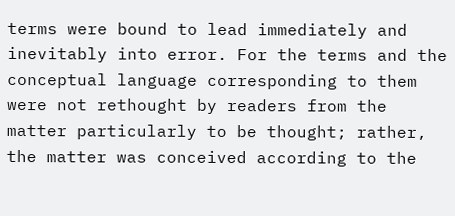terms were bound to lead immediately and inevitably into error. For the terms and the conceptual language corresponding to them were not rethought by readers from the matter particularly to be thought; rather, the matter was conceived according to the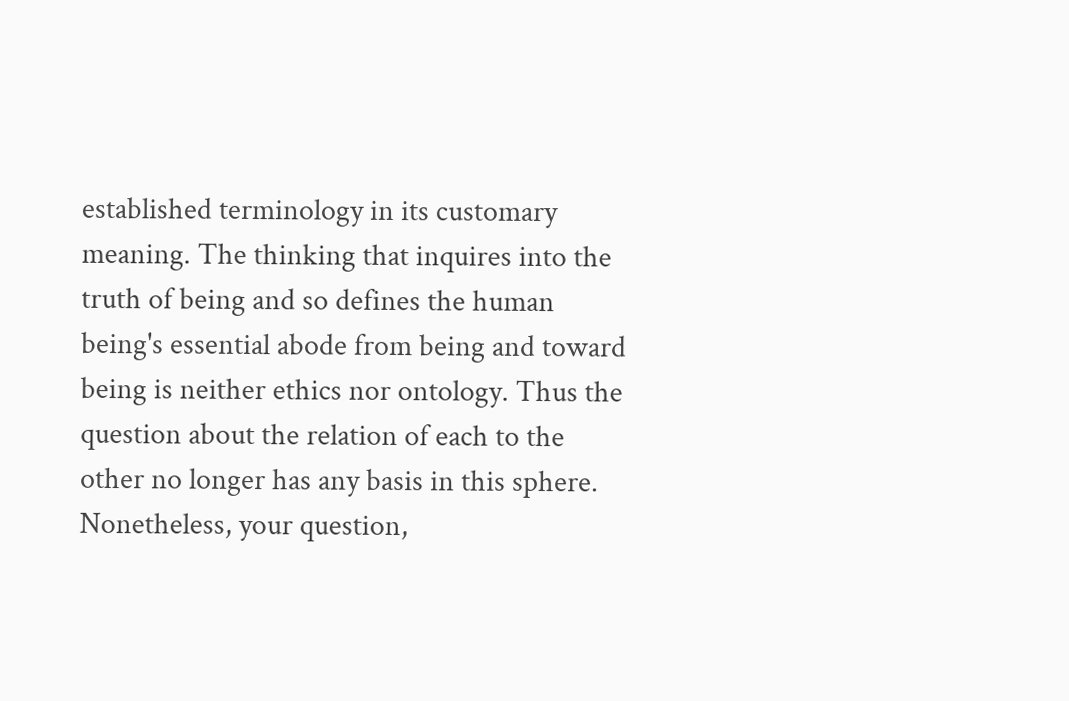established terminology in its customary meaning. The thinking that inquires into the truth of being and so defines the human being's essential abode from being and toward being is neither ethics nor ontology. Thus the question about the relation of each to the other no longer has any basis in this sphere. Nonetheless, your question,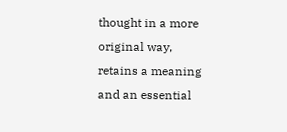thought in a more original way, retains a meaning and an essential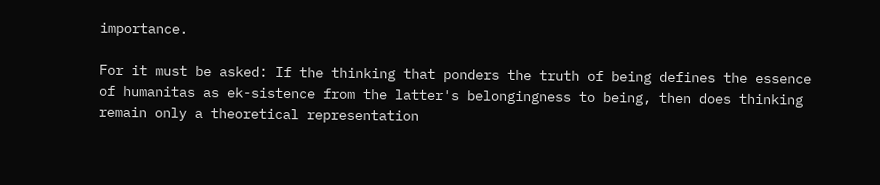importance.

For it must be asked: If the thinking that ponders the truth of being defines the essence of humanitas as ek-sistence from the latter's belongingness to being, then does thinking remain only a theoretical representation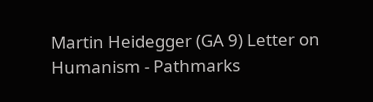Martin Heidegger (GA 9) Letter on Humanism - Pathmarks